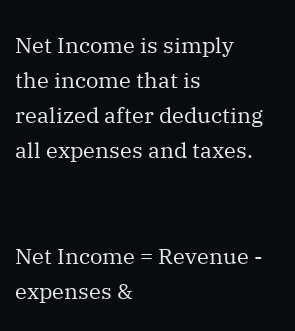Net Income is simply the income that is realized after deducting all expenses and taxes.


Net Income = Revenue - expenses &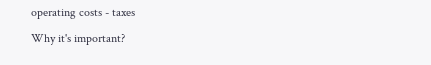operating costs - taxes

Why it's important?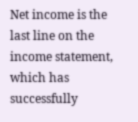Net income is the last line on the income statement, which has successfully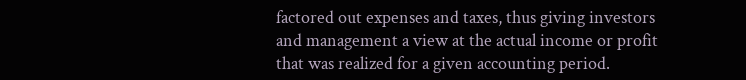factored out expenses and taxes, thus giving investors and management a view at the actual income or profit that was realized for a given accounting period.